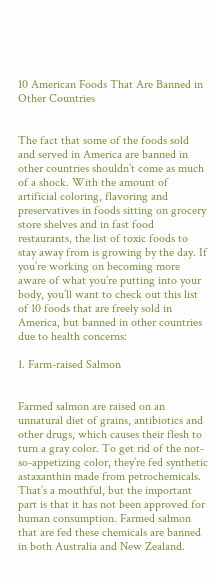10 American Foods That Are Banned in Other Countries


The fact that some of the foods sold and served in America are banned in other countries shouldn’t come as much of a shock. With the amount of artificial coloring, flavoring and preservatives in foods sitting on grocery store shelves and in fast food restaurants, the list of toxic foods to stay away from is growing by the day. If you’re working on becoming more aware of what you’re putting into your body, you’ll want to check out this list of 10 foods that are freely sold in America, but banned in other countries due to health concerns:

1. Farm-raised Salmon


Farmed salmon are raised on an unnatural diet of grains, antibiotics and other drugs, which causes their flesh to turn a gray color. To get rid of the not-so-appetizing color, they’re fed synthetic astaxanthin made from petrochemicals. That’s a mouthful, but the important part is that it has not been approved for human consumption. Farmed salmon that are fed these chemicals are banned in both Australia and New Zealand.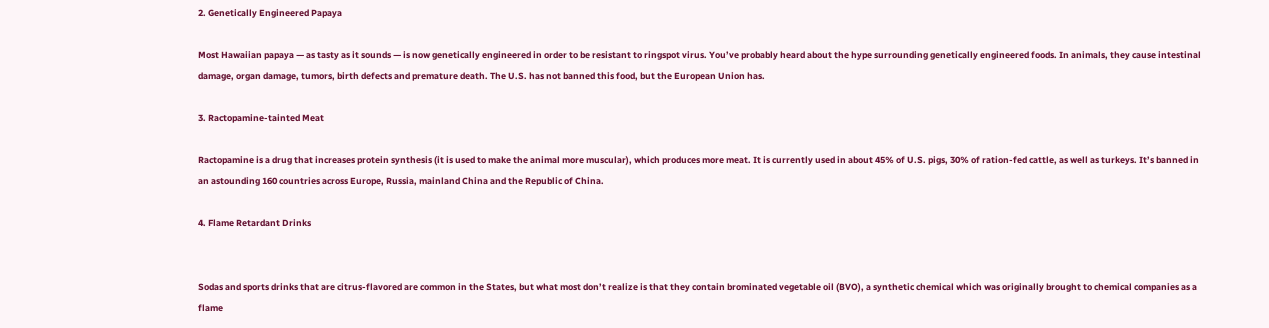2. Genetically Engineered Papaya

Most Hawaiian papaya — as tasty as it sounds — is now genetically engineered in order to be resistant to ringspot virus. You’ve probably heard about the hype surrounding genetically engineered foods. In animals, they cause intestinal damage, organ damage, tumors, birth defects and premature death. The U.S. has not banned this food, but the European Union has.

3. Ractopamine-tainted Meat

Ractopamine is a drug that increases protein synthesis (it is used to make the animal more muscular), which produces more meat. It is currently used in about 45% of U.S. pigs, 30% of ration-fed cattle, as well as turkeys. It’s banned in an astounding 160 countries across Europe, Russia, mainland China and the Republic of China.

4. Flame Retardant Drinks


Sodas and sports drinks that are citrus-flavored are common in the States, but what most don’t realize is that they contain brominated vegetable oil (BVO), a synthetic chemical which was originally brought to chemical companies as a flame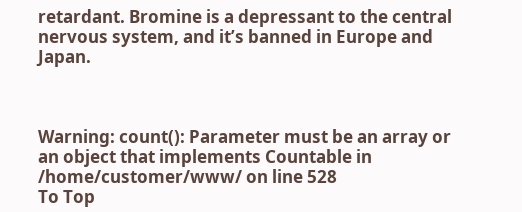retardant. Bromine is a depressant to the central nervous system, and it’s banned in Europe and Japan.



Warning: count(): Parameter must be an array or an object that implements Countable in /home/customer/www/ on line 528
To Top